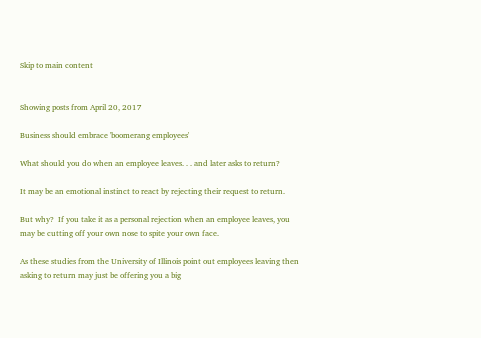Skip to main content


Showing posts from April 20, 2017

Business should embrace 'boomerang employees'

What should you do when an employee leaves. . . and later asks to return?

It may be an emotional instinct to react by rejecting their request to return.

But why?  If you take it as a personal rejection when an employee leaves, you may be cutting off your own nose to spite your own face.

As these studies from the University of Illinois point out employees leaving then asking to return may just be offering you a big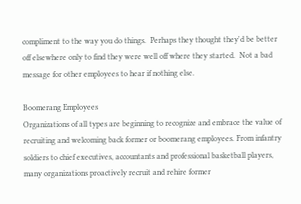compliment to the way you do things.  Perhaps they thought they'd be better off elsewhere only to find they were well off where they started.  Not a bad message for other employees to hear if nothing else.

Boomerang Employees
Organizations of all types are beginning to recognize and embrace the value of recruiting and welcoming back former or boomerang employees. From infantry soldiers to chief executives, accountants and professional basketball players, many organizations proactively recruit and rehire former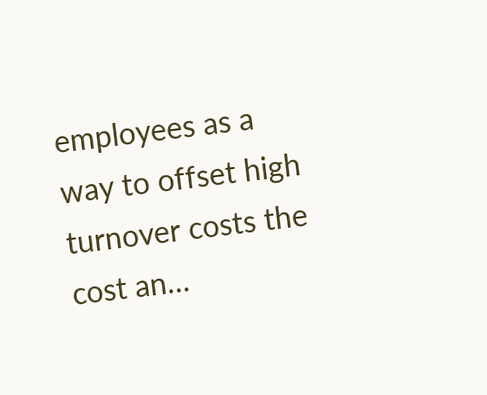employees as a way to offset high turnover costs the cost an…